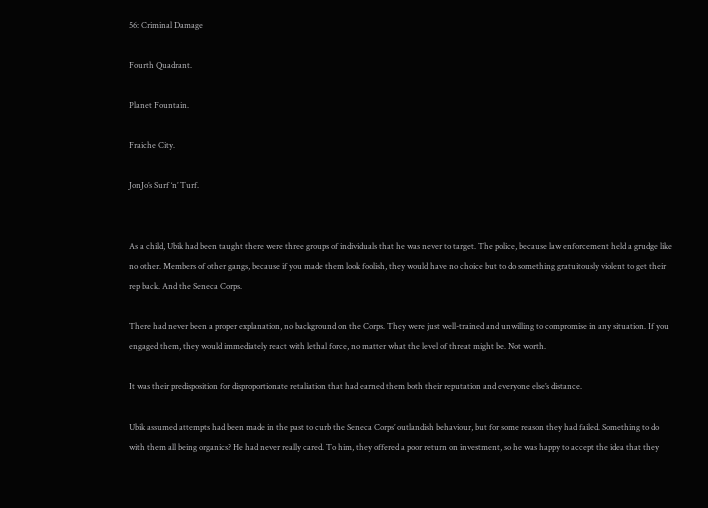56: Criminal Damage

Fourth Quadrant.

Planet Fountain.

Fraiche City.

JonJo’s Surf ‘n’ Turf.


As a child, Ubik had been taught there were three groups of individuals that he was never to target. The police, because law enforcement held a grudge like no other. Members of other gangs, because if you made them look foolish, they would have no choice but to do something gratuitously violent to get their rep back. And the Seneca Corps.

There had never been a proper explanation, no background on the Corps. They were just well-trained and unwilling to compromise in any situation. If you engaged them, they would immediately react with lethal force, no matter what the level of threat might be. Not worth.

It was their predisposition for disproportionate retaliation that had earned them both their reputation and everyone else’s distance.

Ubik assumed attempts had been made in the past to curb the Seneca Corps’ outlandish behaviour, but for some reason they had failed. Something to do with them all being organics? He had never really cared. To him, they offered a poor return on investment, so he was happy to accept the idea that they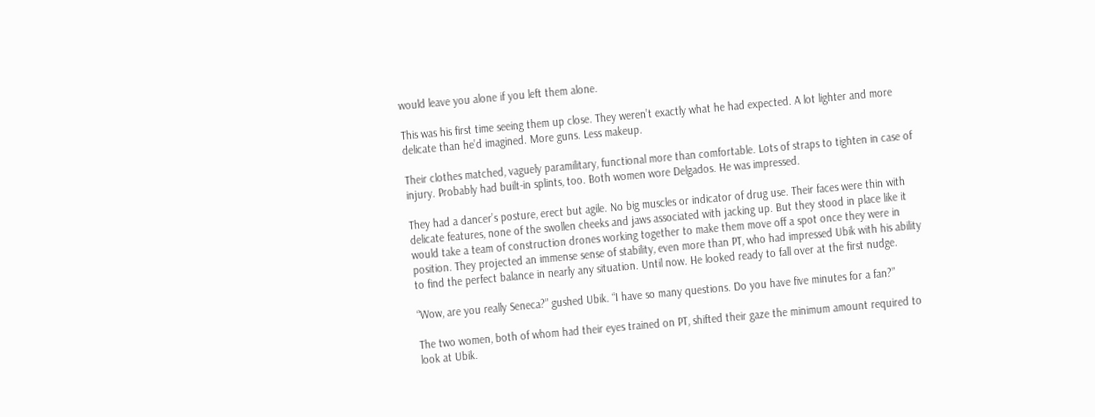would leave you alone if you left them alone.

This was his first time seeing them up close. They weren’t exactly what he had expected. A lot lighter and more delicate than he’d imagined. More guns. Less makeup.

Their clothes matched, vaguely paramilitary, functional more than comfortable. Lots of straps to tighten in case of injury. Probably had built-in splints, too. Both women wore Delgados. He was impressed.

They had a dancer’s posture, erect but agile. No big muscles or indicator of drug use. Their faces were thin with delicate features, none of the swollen cheeks and jaws associated with jacking up. But they stood in place like it would take a team of construction drones working together to make them move off a spot once they were in position. They projected an immense sense of stability, even more than PT, who had impressed Ubik with his ability to find the perfect balance in nearly any situation. Until now. He looked ready to fall over at the first nudge.

“Wow, are you really Seneca?” gushed Ubik. “I have so many questions. Do you have five minutes for a fan?”

The two women, both of whom had their eyes trained on PT, shifted their gaze the minimum amount required to look at Ubik.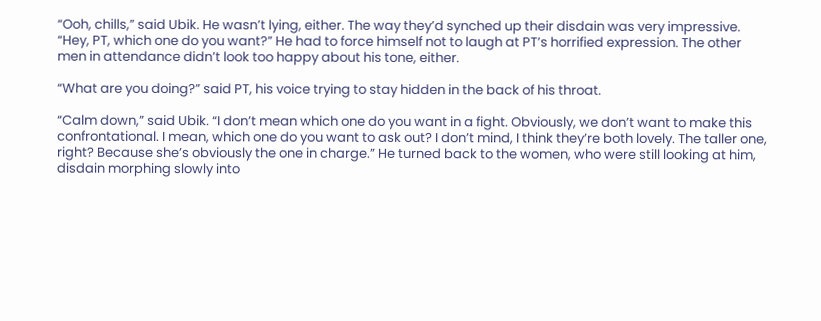“Ooh, chills,” said Ubik. He wasn’t lying, either. The way they’d synched up their disdain was very impressive. “Hey, PT, which one do you want?” He had to force himself not to laugh at PT’s horrified expression. The other men in attendance didn’t look too happy about his tone, either.

“What are you doing?” said PT, his voice trying to stay hidden in the back of his throat.

“Calm down,” said Ubik. “I don’t mean which one do you want in a fight. Obviously, we don’t want to make this confrontational. I mean, which one do you want to ask out? I don’t mind, I think they’re both lovely. The taller one, right? Because she’s obviously the one in charge.” He turned back to the women, who were still looking at him, disdain morphing slowly into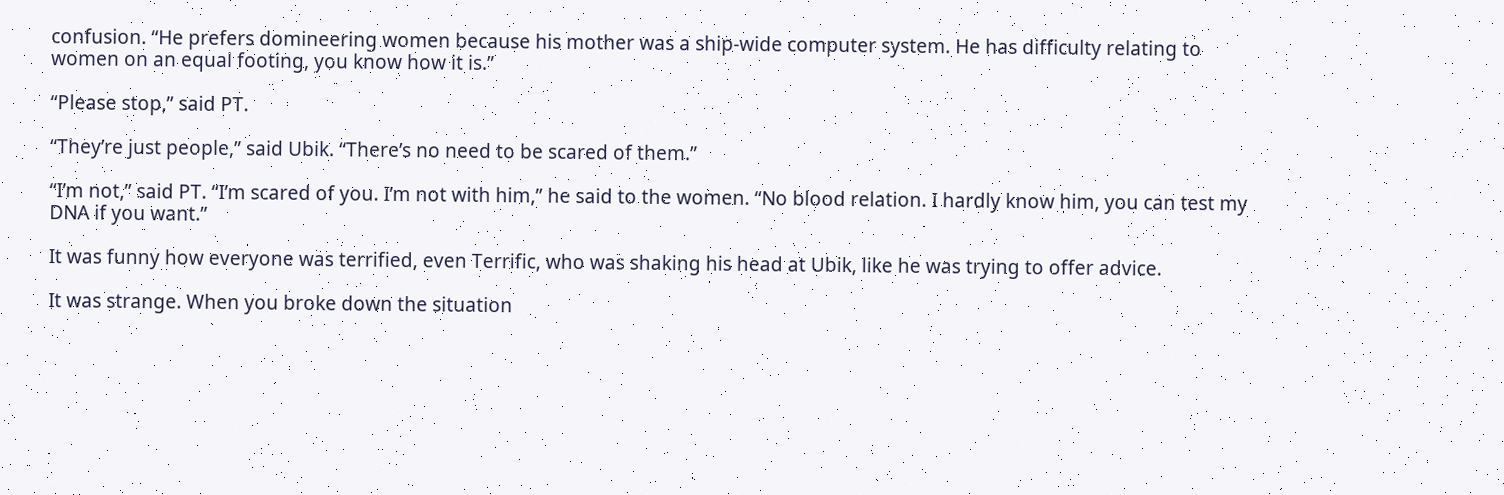confusion. “He prefers domineering women because his mother was a ship-wide computer system. He has difficulty relating to women on an equal footing, you know how it is.”

“Please stop,” said PT.

“They’re just people,” said Ubik. “There’s no need to be scared of them.”

“I’m not,” said PT. “I’m scared of you. I’m not with him,” he said to the women. “No blood relation. I hardly know him, you can test my DNA if you want.”

It was funny how everyone was terrified, even Terrific, who was shaking his head at Ubik, like he was trying to offer advice.

It was strange. When you broke down the situation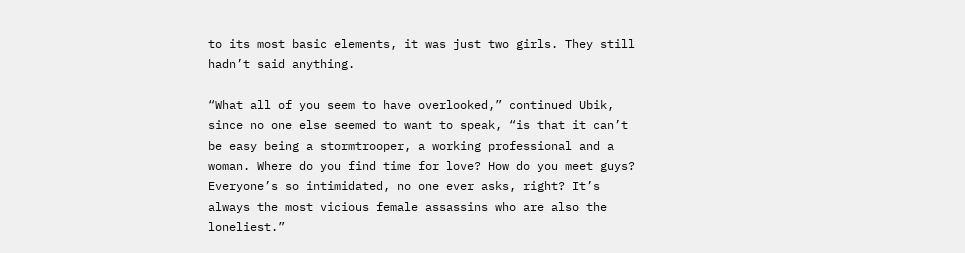to its most basic elements, it was just two girls. They still hadn’t said anything.

“What all of you seem to have overlooked,” continued Ubik, since no one else seemed to want to speak, “is that it can’t be easy being a stormtrooper, a working professional and a woman. Where do you find time for love? How do you meet guys? Everyone’s so intimidated, no one ever asks, right? It’s always the most vicious female assassins who are also the loneliest.”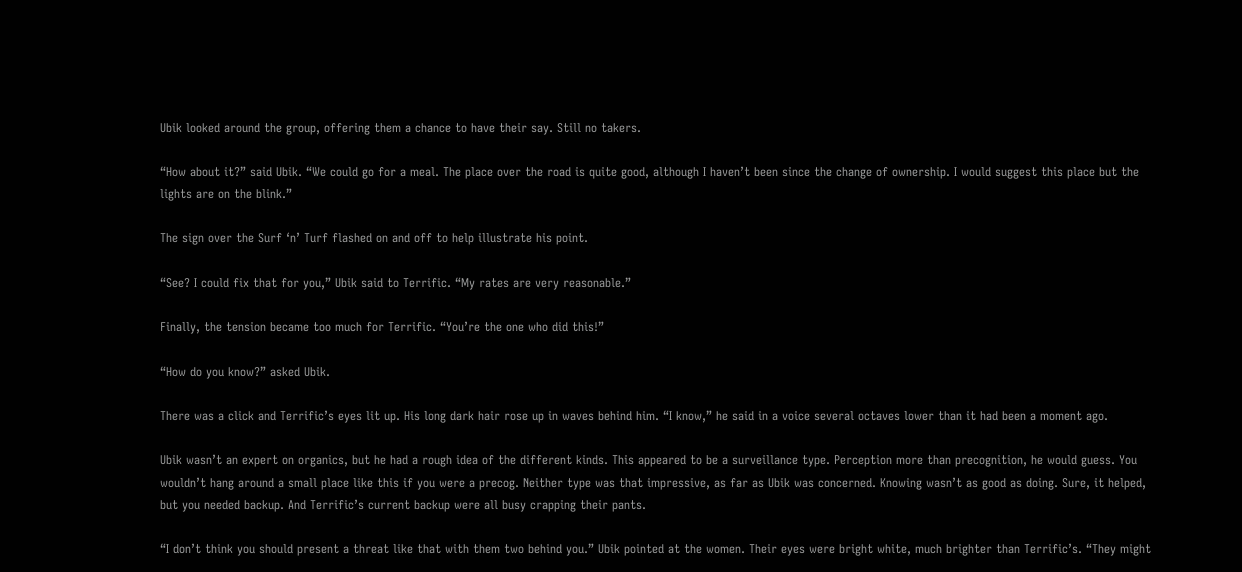Ubik looked around the group, offering them a chance to have their say. Still no takers.

“How about it?” said Ubik. “We could go for a meal. The place over the road is quite good, although I haven’t been since the change of ownership. I would suggest this place but the lights are on the blink.”

The sign over the Surf ‘n’ Turf flashed on and off to help illustrate his point.

“See? I could fix that for you,” Ubik said to Terrific. “My rates are very reasonable.”

Finally, the tension became too much for Terrific. “You’re the one who did this!”

“How do you know?” asked Ubik.

There was a click and Terrific’s eyes lit up. His long dark hair rose up in waves behind him. “I know,” he said in a voice several octaves lower than it had been a moment ago.

Ubik wasn’t an expert on organics, but he had a rough idea of the different kinds. This appeared to be a surveillance type. Perception more than precognition, he would guess. You wouldn’t hang around a small place like this if you were a precog. Neither type was that impressive, as far as Ubik was concerned. Knowing wasn’t as good as doing. Sure, it helped, but you needed backup. And Terrific’s current backup were all busy crapping their pants.

“I don’t think you should present a threat like that with them two behind you.” Ubik pointed at the women. Their eyes were bright white, much brighter than Terrific’s. “They might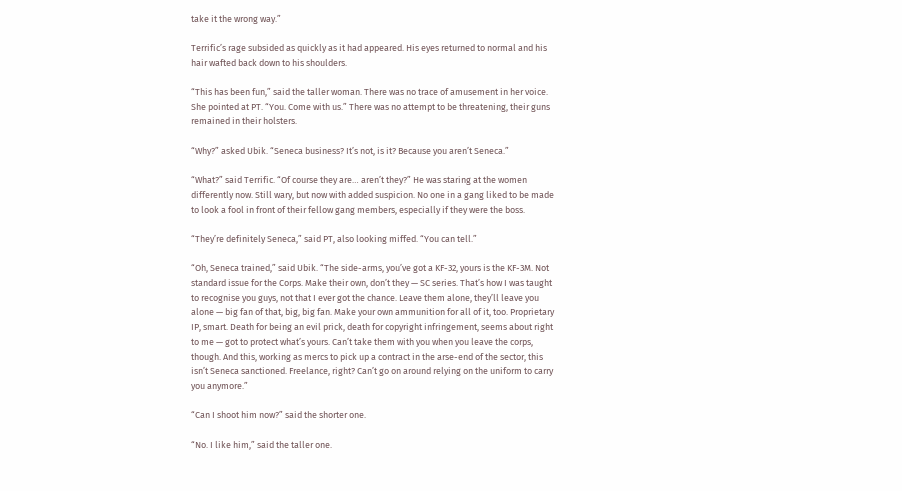take it the wrong way.”

Terrific’s rage subsided as quickly as it had appeared. His eyes returned to normal and his hair wafted back down to his shoulders.

“This has been fun,” said the taller woman. There was no trace of amusement in her voice. She pointed at PT. “You. Come with us.” There was no attempt to be threatening, their guns remained in their holsters.

“Why?” asked Ubik. “Seneca business? It’s not, is it? Because you aren’t Seneca.”

“What?” said Terrific. “Of course they are… aren’t they?” He was staring at the women differently now. Still wary, but now with added suspicion. No one in a gang liked to be made to look a fool in front of their fellow gang members, especially if they were the boss.

“They’re definitely Seneca,” said PT, also looking miffed. “You can tell.”

“Oh, Seneca trained,” said Ubik. “The side-arms, you’ve got a KF-32, yours is the KF-3M. Not standard issue for the Corps. Make their own, don’t they — SC series. That’s how I was taught to recognise you guys, not that I ever got the chance. Leave them alone, they’ll leave you alone — big fan of that, big, big fan. Make your own ammunition for all of it, too. Proprietary IP, smart. Death for being an evil prick, death for copyright infringement, seems about right to me — got to protect what’s yours. Can’t take them with you when you leave the corps, though. And this, working as mercs to pick up a contract in the arse-end of the sector, this isn’t Seneca sanctioned. Freelance, right? Can’t go on around relying on the uniform to carry you anymore.”

“Can I shoot him now?” said the shorter one.

“No. I like him,” said the taller one.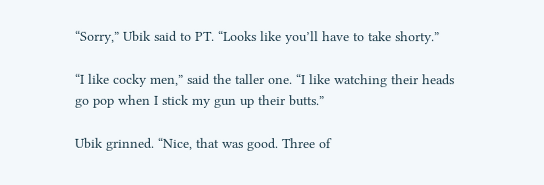“Sorry,” Ubik said to PT. “Looks like you’ll have to take shorty.”

“I like cocky men,” said the taller one. “I like watching their heads go pop when I stick my gun up their butts.”

Ubik grinned. “Nice, that was good. Three of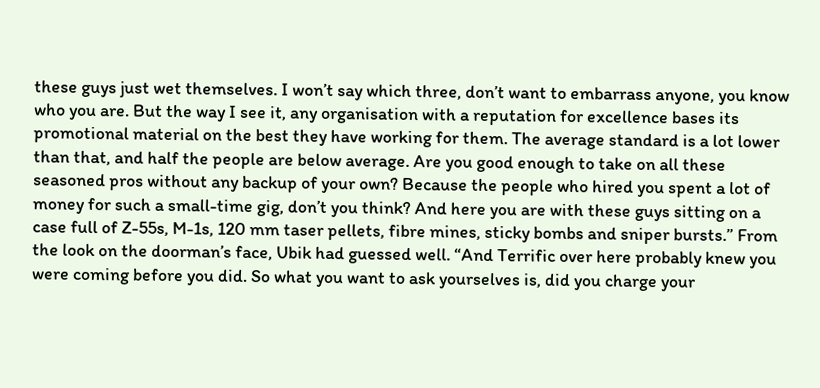these guys just wet themselves. I won’t say which three, don’t want to embarrass anyone, you know who you are. But the way I see it, any organisation with a reputation for excellence bases its promotional material on the best they have working for them. The average standard is a lot lower than that, and half the people are below average. Are you good enough to take on all these seasoned pros without any backup of your own? Because the people who hired you spent a lot of money for such a small-time gig, don’t you think? And here you are with these guys sitting on a case full of Z-55s, M-1s, 120 mm taser pellets, fibre mines, sticky bombs and sniper bursts.” From the look on the doorman’s face, Ubik had guessed well. “And Terrific over here probably knew you were coming before you did. So what you want to ask yourselves is, did you charge your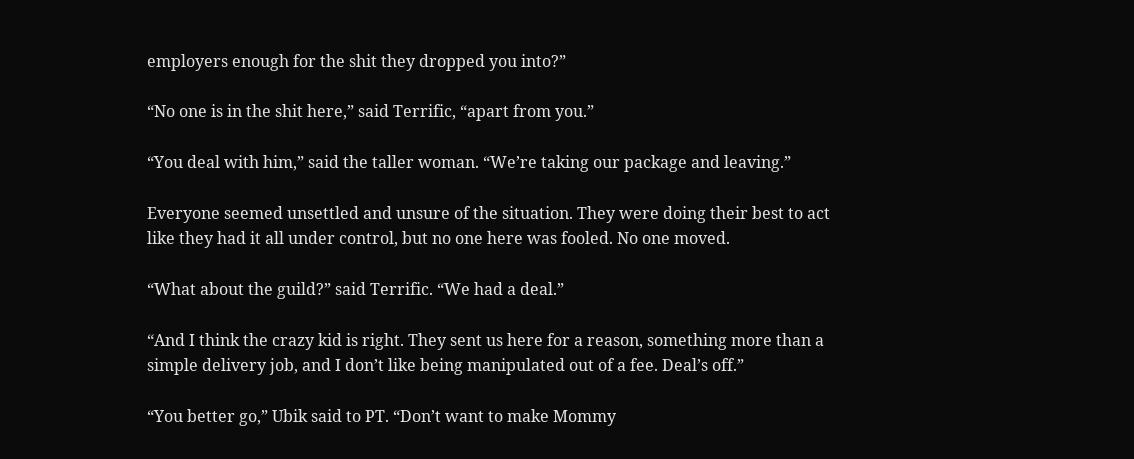employers enough for the shit they dropped you into?”

“No one is in the shit here,” said Terrific, “apart from you.”

“You deal with him,” said the taller woman. “We’re taking our package and leaving.”

Everyone seemed unsettled and unsure of the situation. They were doing their best to act like they had it all under control, but no one here was fooled. No one moved.

“What about the guild?” said Terrific. “We had a deal.”

“And I think the crazy kid is right. They sent us here for a reason, something more than a simple delivery job, and I don’t like being manipulated out of a fee. Deal’s off.”

“You better go,” Ubik said to PT. “Don’t want to make Mommy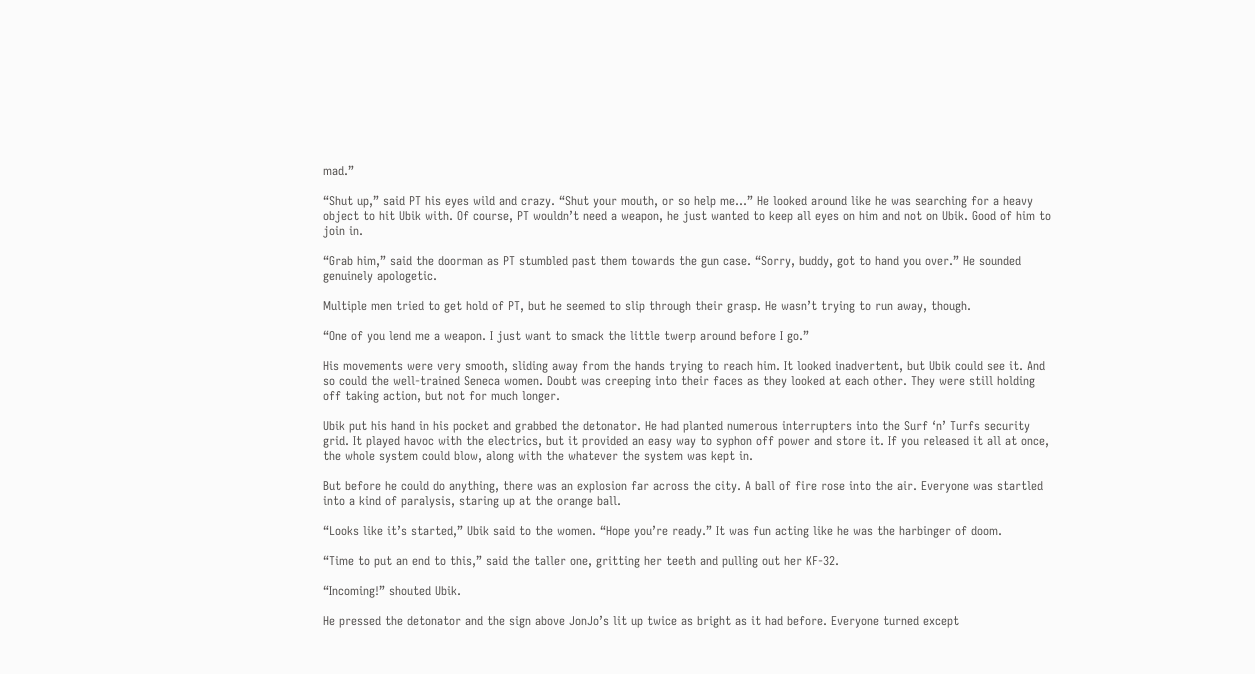mad.”

“Shut up,” said PT his eyes wild and crazy. “Shut your mouth, or so help me…” He looked around like he was searching for a heavy object to hit Ubik with. Of course, PT wouldn’t need a weapon, he just wanted to keep all eyes on him and not on Ubik. Good of him to join in.

“Grab him,” said the doorman as PT stumbled past them towards the gun case. “Sorry, buddy, got to hand you over.” He sounded genuinely apologetic.

Multiple men tried to get hold of PT, but he seemed to slip through their grasp. He wasn’t trying to run away, though.

“One of you lend me a weapon. I just want to smack the little twerp around before I go.”

His movements were very smooth, sliding away from the hands trying to reach him. It looked inadvertent, but Ubik could see it. And so could the well-trained Seneca women. Doubt was creeping into their faces as they looked at each other. They were still holding off taking action, but not for much longer.

Ubik put his hand in his pocket and grabbed the detonator. He had planted numerous interrupters into the Surf ‘n’ Turfs security grid. It played havoc with the electrics, but it provided an easy way to syphon off power and store it. If you released it all at once, the whole system could blow, along with the whatever the system was kept in.

But before he could do anything, there was an explosion far across the city. A ball of fire rose into the air. Everyone was startled into a kind of paralysis, staring up at the orange ball.

“Looks like it’s started,” Ubik said to the women. “Hope you’re ready.” It was fun acting like he was the harbinger of doom.

“Time to put an end to this,” said the taller one, gritting her teeth and pulling out her KF-32.

“Incoming!” shouted Ubik.

He pressed the detonator and the sign above JonJo’s lit up twice as bright as it had before. Everyone turned except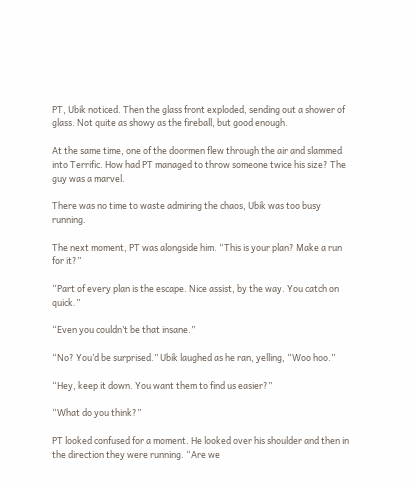PT, Ubik noticed. Then the glass front exploded, sending out a shower of glass. Not quite as showy as the fireball, but good enough.

At the same time, one of the doormen flew through the air and slammed into Terrific. How had PT managed to throw someone twice his size? The guy was a marvel.

There was no time to waste admiring the chaos, Ubik was too busy running.

The next moment, PT was alongside him. “This is your plan? Make a run for it?”

“Part of every plan is the escape. Nice assist, by the way. You catch on quick.”

“Even you couldn’t be that insane.”

“No? You’d be surprised.” Ubik laughed as he ran, yelling, “Woo hoo.”

“Hey, keep it down. You want them to find us easier?”

“What do you think?”

PT looked confused for a moment. He looked over his shoulder and then in the direction they were running. “Are we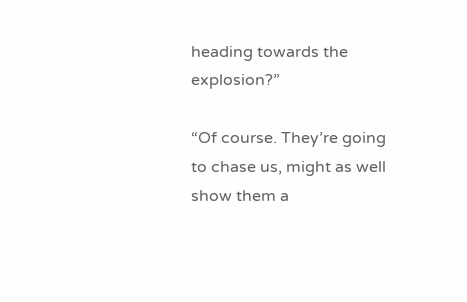heading towards the explosion?”

“Of course. They’re going to chase us, might as well show them a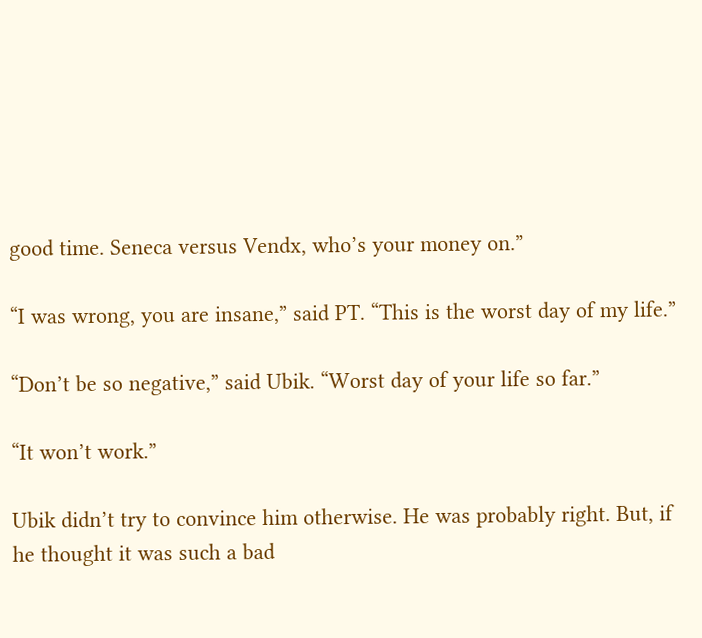good time. Seneca versus Vendx, who’s your money on.”

“I was wrong, you are insane,” said PT. “This is the worst day of my life.”

“Don’t be so negative,” said Ubik. “Worst day of your life so far.”

“It won’t work.”

Ubik didn’t try to convince him otherwise. He was probably right. But, if he thought it was such a bad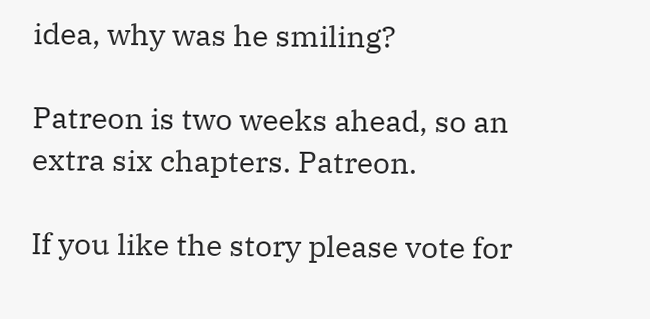idea, why was he smiling?

Patreon is two weeks ahead, so an extra six chapters. Patreon.

If you like the story please vote for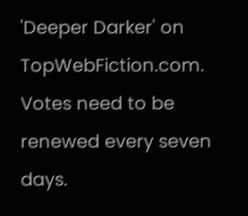'Deeper Darker' on TopWebFiction.com. Votes need to be renewed every seven days.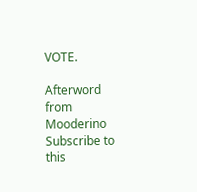VOTE.

Afterword from Mooderino
Subscribe to this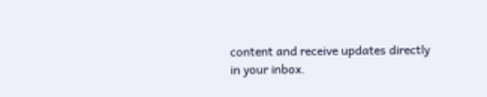content and receive updates directly in your inbox.